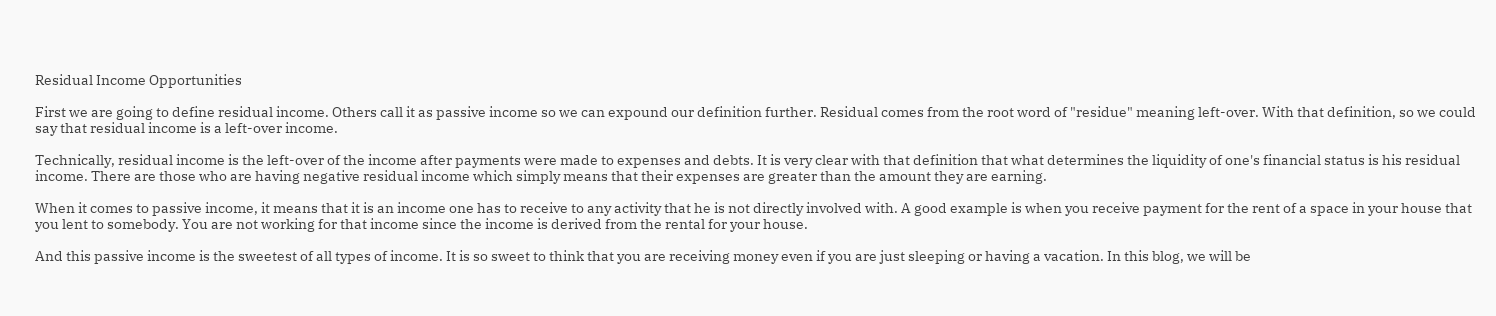Residual Income Opportunities

First we are going to define residual income. Others call it as passive income so we can expound our definition further. Residual comes from the root word of "residue" meaning left-over. With that definition, so we could say that residual income is a left-over income.

Technically, residual income is the left-over of the income after payments were made to expenses and debts. It is very clear with that definition that what determines the liquidity of one's financial status is his residual income. There are those who are having negative residual income which simply means that their expenses are greater than the amount they are earning.

When it comes to passive income, it means that it is an income one has to receive to any activity that he is not directly involved with. A good example is when you receive payment for the rent of a space in your house that you lent to somebody. You are not working for that income since the income is derived from the rental for your house.

And this passive income is the sweetest of all types of income. It is so sweet to think that you are receiving money even if you are just sleeping or having a vacation. In this blog, we will be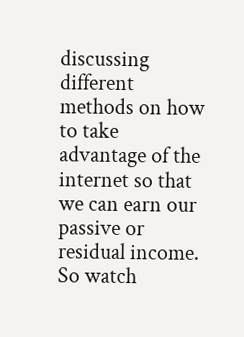discussing different methods on how to take advantage of the internet so that we can earn our passive or residual income. So watch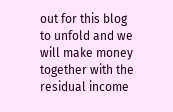out for this blog to unfold and we will make money together with the residual income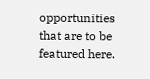opportunities that are to be featured here.